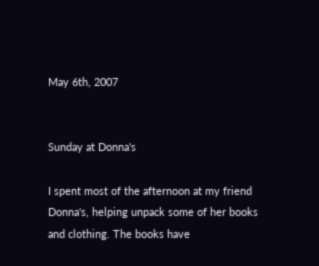May 6th, 2007


Sunday at Donna's

I spent most of the afternoon at my friend Donna's, helping unpack some of her books and clothing. The books have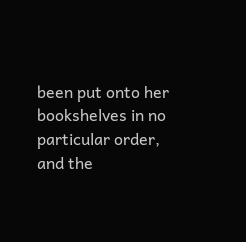been put onto her bookshelves in no particular order, and the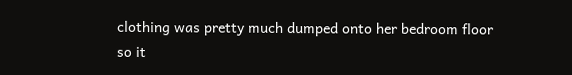clothing was pretty much dumped onto her bedroom floor so it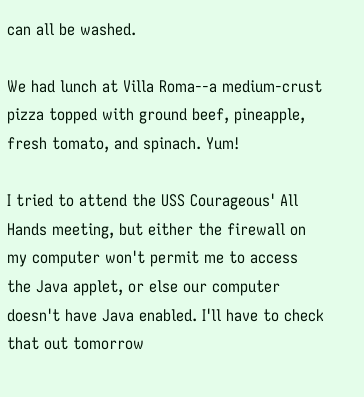can all be washed.

We had lunch at Villa Roma--a medium-crust pizza topped with ground beef, pineapple, fresh tomato, and spinach. Yum!

I tried to attend the USS Courageous' All Hands meeting, but either the firewall on my computer won't permit me to access the Java applet, or else our computer doesn't have Java enabled. I'll have to check that out tomorrow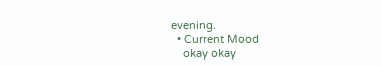evening.
  • Current Mood
    okay okay